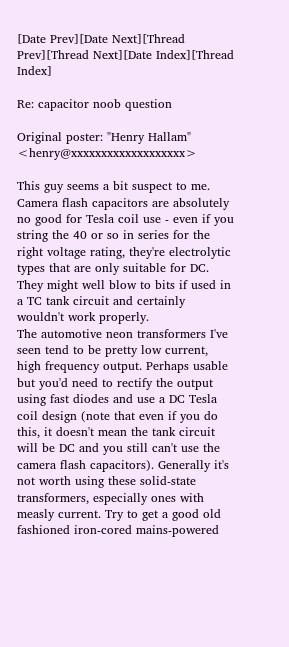[Date Prev][Date Next][Thread Prev][Thread Next][Date Index][Thread Index]

Re: capacitor noob question

Original poster: "Henry Hallam" <henry@xxxxxxxxxxxxxxxxxxx>

This guy seems a bit suspect to me.
Camera flash capacitors are absolutely no good for Tesla coil use - even if you string the 40 or so in series for the right voltage rating, they're electrolytic types that are only suitable for DC. They might well blow to bits if used in a TC tank circuit and certainly wouldn't work properly.
The automotive neon transformers I've seen tend to be pretty low current, high frequency output. Perhaps usable but you'd need to rectify the output using fast diodes and use a DC Tesla coil design (note that even if you do this, it doesn't mean the tank circuit will be DC and you still can't use the camera flash capacitors). Generally it's not worth using these solid-state transformers, especially ones with measly current. Try to get a good old fashioned iron-cored mains-powered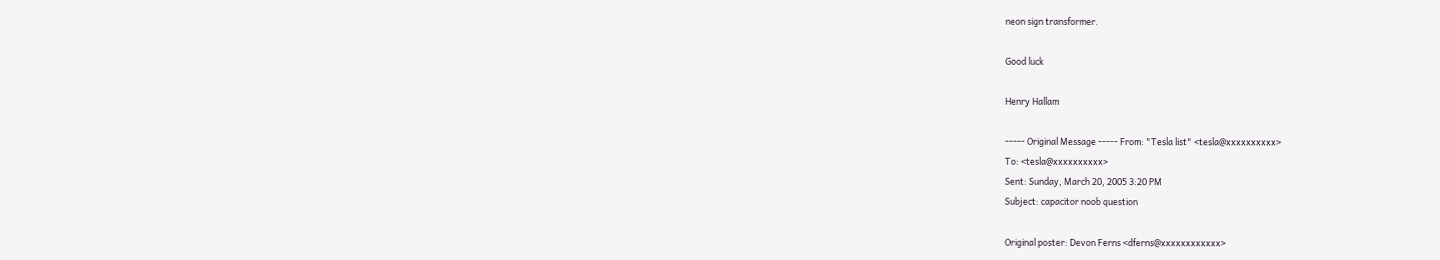neon sign transformer.

Good luck

Henry Hallam

----- Original Message ----- From: "Tesla list" <tesla@xxxxxxxxxx>
To: <tesla@xxxxxxxxxx>
Sent: Sunday, March 20, 2005 3:20 PM
Subject: capacitor noob question

Original poster: Devon Ferns <dferns@xxxxxxxxxxxx>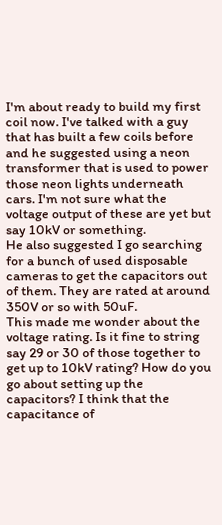I'm about ready to build my first coil now. I've talked with a guy that has built a few coils before and he suggested using a neon transformer that is used to power those neon lights underneath cars. I'm not sure what the voltage output of these are yet but say 10kV or something.
He also suggested I go searching for a bunch of used disposable cameras to get the capacitors out of them. They are rated at around 350V or so with 50uF.
This made me wonder about the voltage rating. Is it fine to string say 29 or 30 of those together to get up to 10kV rating? How do you go about setting up the capacitors? I think that the capacitance of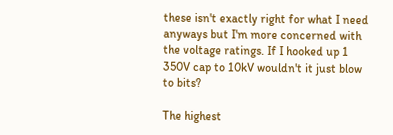these isn't exactly right for what I need anyways but I'm more concerned with the voltage ratings. If I hooked up 1 350V cap to 10kV wouldn't it just blow to bits?

The highest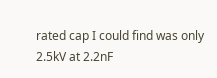rated cap I could find was only 2.5kV at 2.2nF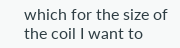which for the size of the coil I want to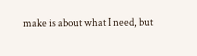make is about what I need, but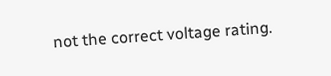not the correct voltage rating.